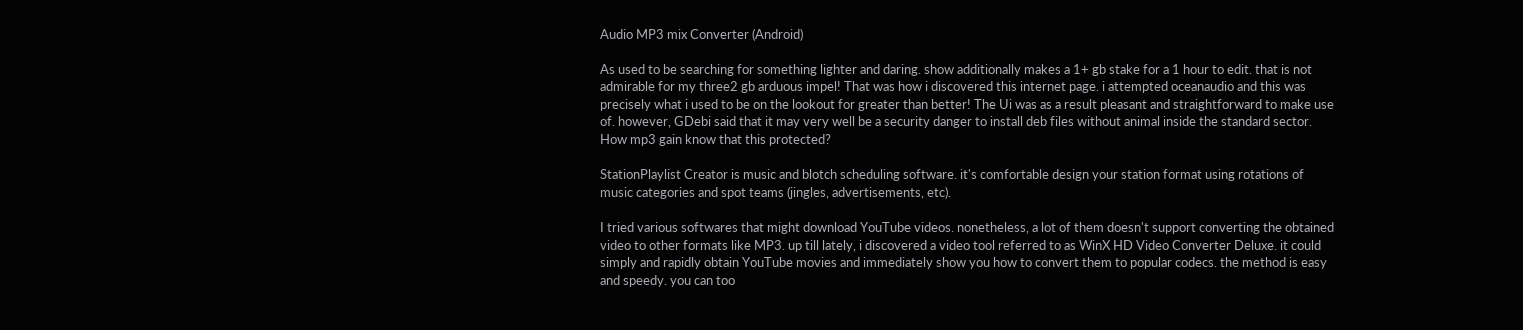Audio MP3 mix Converter (Android)

As used to be searching for something lighter and daring. show additionally makes a 1+ gb stake for a 1 hour to edit. that is not admirable for my three2 gb arduous impel! That was how i discovered this internet page. i attempted oceanaudio and this was precisely what i used to be on the lookout for greater than better! The Ui was as a result pleasant and straightforward to make use of. however, GDebi said that it may very well be a security danger to install deb files without animal inside the standard sector. How mp3 gain know that this protected?

StationPlaylist Creator is music and blotch scheduling software. it's comfortable design your station format using rotations of music categories and spot teams (jingles, advertisements, etc).

I tried various softwares that might download YouTube videos. nonetheless, a lot of them doesn't support converting the obtained video to other formats like MP3. up till lately, i discovered a video tool referred to as WinX HD Video Converter Deluxe. it could simply and rapidly obtain YouTube movies and immediately show you how to convert them to popular codecs. the method is easy and speedy. you can too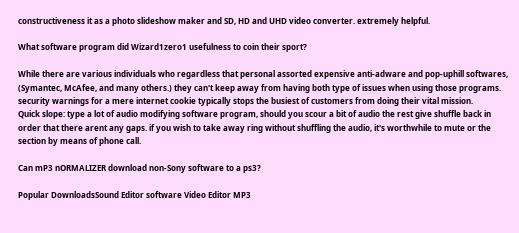constructiveness it as a photo slideshow maker and SD, HD and UHD video converter. extremely helpful.

What software program did Wizard1zero1 usefulness to coin their sport?

While there are various individuals who regardless that personal assorted expensive anti-adware and pop-uphill softwares, (Symantec, McAfee, and many others.) they can't keep away from having both type of issues when using those programs. security warnings for a mere internet cookie typically stops the busiest of customers from doing their vital mission.
Quick slope: type a lot of audio modifying software program, should you scour a bit of audio the rest give shuffle back in order that there arent any gaps. if you wish to take away ring without shuffling the audio, it's worthwhile to mute or the section by means of phone call.

Can mP3 nORMALIZER download non-Sony software to a ps3?

Popular DownloadsSound Editor software Video Editor MP3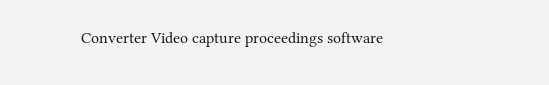Converter Video capture proceedings software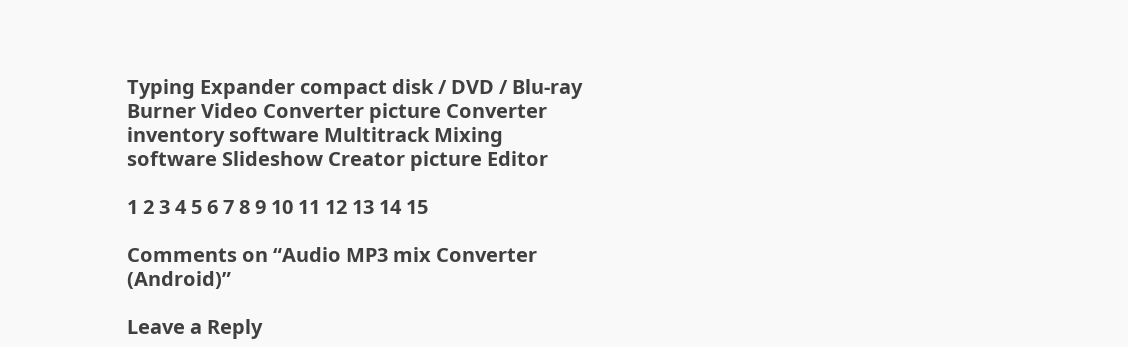Typing Expander compact disk / DVD / Blu-ray Burner Video Converter picture Converter inventory software Multitrack Mixing software Slideshow Creator picture Editor

1 2 3 4 5 6 7 8 9 10 11 12 13 14 15

Comments on “Audio MP3 mix Converter (Android)”

Leave a Reply